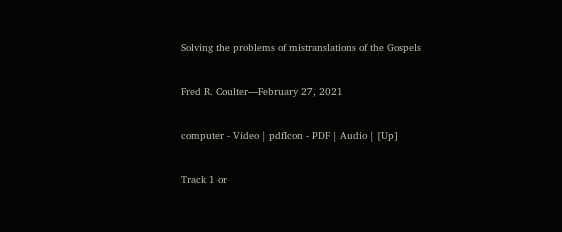Solving the problems of mistranslations of the Gospels

Fred R. Coulter—February 27, 2021

computer - Video | pdfIcon - PDF | Audio | [Up]

Track 1 or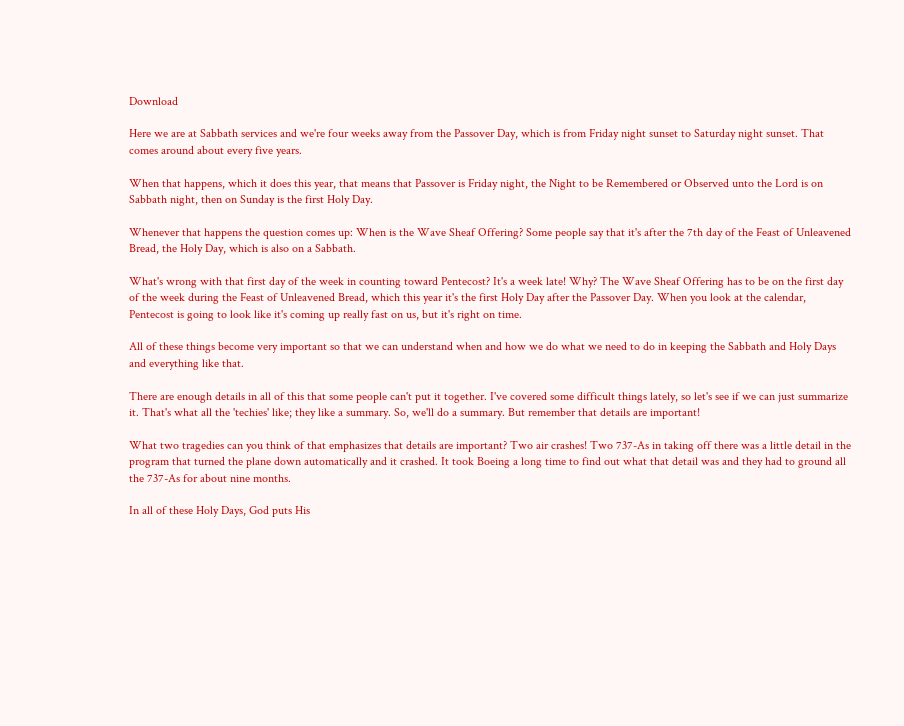Download

Here we are at Sabbath services and we're four weeks away from the Passover Day, which is from Friday night sunset to Saturday night sunset. That comes around about every five years.

When that happens, which it does this year, that means that Passover is Friday night, the Night to be Remembered or Observed unto the Lord is on Sabbath night, then on Sunday is the first Holy Day.

Whenever that happens the question comes up: When is the Wave Sheaf Offering? Some people say that it's after the 7th day of the Feast of Unleavened Bread, the Holy Day, which is also on a Sabbath.

What's wrong with that first day of the week in counting toward Pentecost? It's a week late! Why? The Wave Sheaf Offering has to be on the first day of the week during the Feast of Unleavened Bread, which this year it's the first Holy Day after the Passover Day. When you look at the calendar, Pentecost is going to look like it's coming up really fast on us, but it's right on time.

All of these things become very important so that we can understand when and how we do what we need to do in keeping the Sabbath and Holy Days and everything like that.

There are enough details in all of this that some people can't put it together. I've covered some difficult things lately, so let's see if we can just summarize it. That's what all the 'techies' like; they like a summary. So, we'll do a summary. But remember that details are important!

What two tragedies can you think of that emphasizes that details are important? Two air crashes! Two 737-As in taking off there was a little detail in the program that turned the plane down automatically and it crashed. It took Boeing a long time to find out what that detail was and they had to ground all the 737-As for about nine months.

In all of these Holy Days, God puts His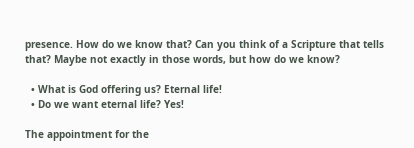presence. How do we know that? Can you think of a Scripture that tells that? Maybe not exactly in those words, but how do we know?

  • What is God offering us? Eternal life!
  • Do we want eternal life? Yes!

The appointment for the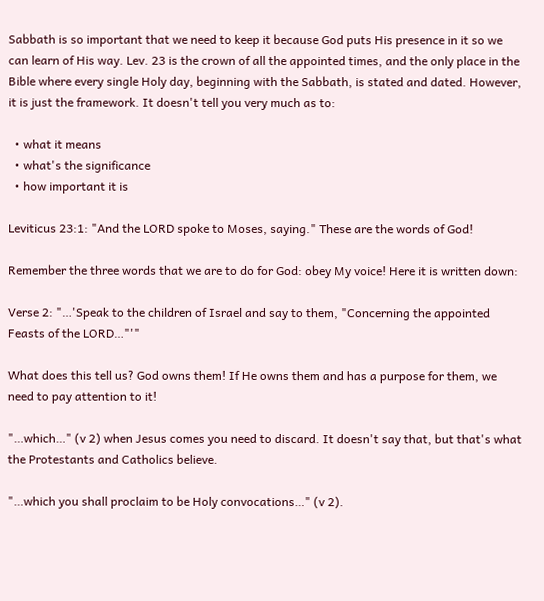Sabbath is so important that we need to keep it because God puts His presence in it so we can learn of His way. Lev. 23 is the crown of all the appointed times, and the only place in the Bible where every single Holy day, beginning with the Sabbath, is stated and dated. However, it is just the framework. It doesn't tell you very much as to:

  • what it means
  • what's the significance
  • how important it is

Leviticus 23:1: "And the LORD spoke to Moses, saying." These are the words of God!

Remember the three words that we are to do for God: obey My voice! Here it is written down:

Verse 2: "…'Speak to the children of Israel and say to them, "Concerning the appointed Feasts of the LORD…"'"

What does this tell us? God owns them! If He owns them and has a purpose for them, we need to pay attention to it!

"…which…" (v 2) when Jesus comes you need to discard. It doesn't say that, but that's what the Protestants and Catholics believe.

"…which you shall proclaim to be Holy convocations…" (v 2).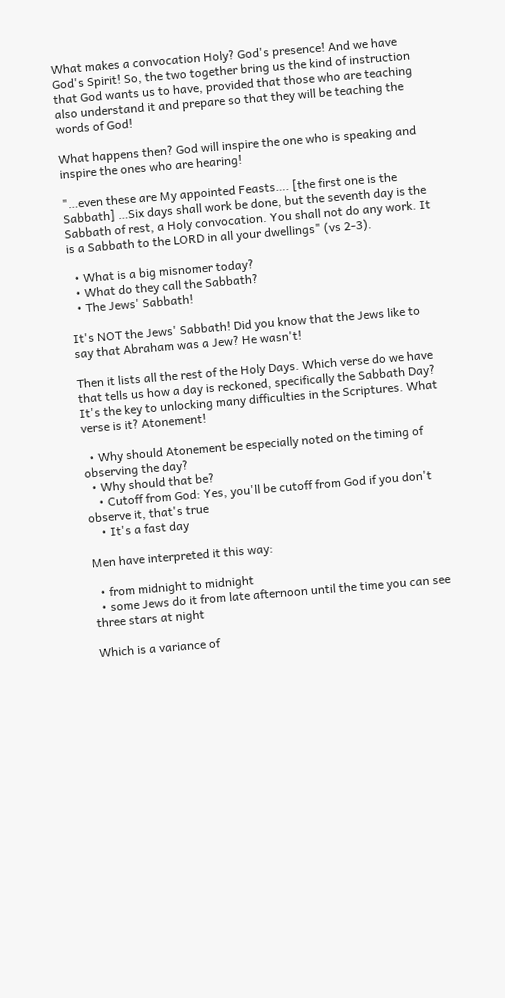What makes a convocation Holy? God's presence! And we have God's Spirit! So, the two together bring us the kind of instruction that God wants us to have, provided that those who are teaching also understand it and prepare so that they will be teaching the words of God!

What happens then? God will inspire the one who is speaking and inspire the ones who are hearing!

"…even these are My appointed Feasts…. [the first one is the Sabbath] …Six days shall work be done, but the seventh day is the Sabbath of rest, a Holy convocation. You shall not do any work. It is a Sabbath to the LORD in all your dwellings" (vs 2-3).

  • What is a big misnomer today?
  • What do they call the Sabbath?
  • The Jews' Sabbath!

It's NOT the Jews' Sabbath! Did you know that the Jews like to say that Abraham was a Jew? He wasn't!

Then it lists all the rest of the Holy Days. Which verse do we have that tells us how a day is reckoned, specifically the Sabbath Day? It's the key to unlocking many difficulties in the Scriptures. What verse is it? Atonement!

  • Why should Atonement be especially noted on the timing of observing the day?
  • Why should that be?
    • Cutoff from God: Yes, you'll be cutoff from God if you don't observe it, that's true
    • It's a fast day

Men have interpreted it this way:

  • from midnight to midnight
  • some Jews do it from late afternoon until the time you can see three stars at night

Which is a variance of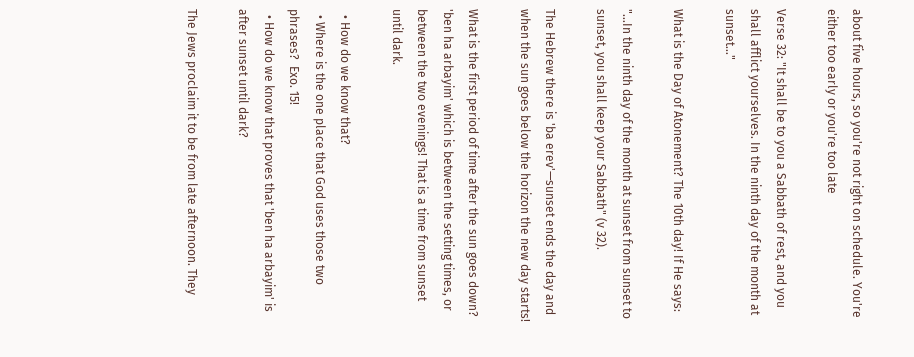about five hours, so you're not right on schedule. You're either too early or you're too late

Verse 32: "It shall be to you a Sabbath of rest, and you shall afflict yourselves. In the ninth day of the month at sunset…"

What is the Day of Atonement? The 10th day! If He says:

"…In the ninth day of the month at sunset from sunset to sunset, you shall keep your Sabbath" (v 32).

The Hebrew there is 'ba erev'—sunset ends the day and when the sun goes below the horizon the new day starts!

What is the first period of time after the sun goes down? 'ben ha arbayim' which is between the setting times, or between the two evenings! That is a time from sunset until dark.

  • How do we know that?
  • Where is the one place that God uses those two phrases?  Exo. 15!
  • How do we know that proves that 'ben ha arbayim' is after sunset until dark?

The Jews proclaim it to be from late afternoon. They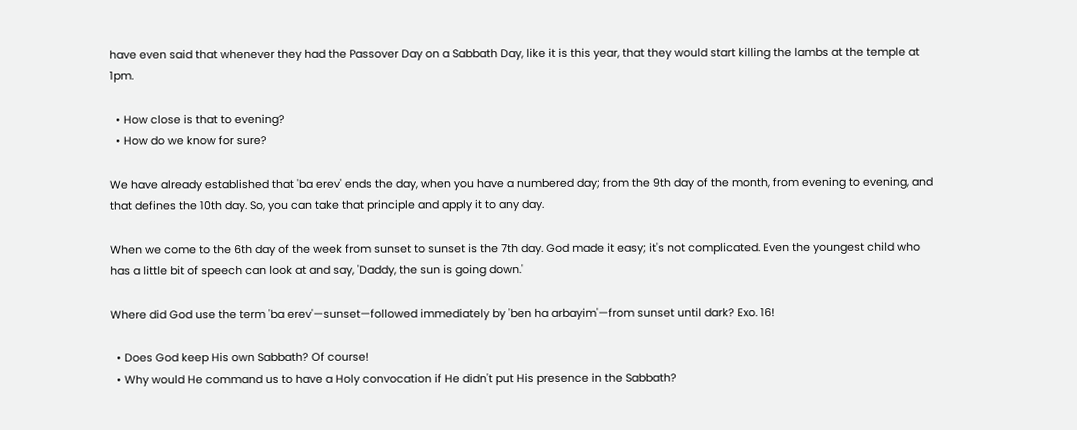have even said that whenever they had the Passover Day on a Sabbath Day, like it is this year, that they would start killing the lambs at the temple at 1pm.

  • How close is that to evening?
  • How do we know for sure?

We have already established that 'ba erev' ends the day, when you have a numbered day; from the 9th day of the month, from evening to evening, and that defines the 10th day. So, you can take that principle and apply it to any day.

When we come to the 6th day of the week from sunset to sunset is the 7th day. God made it easy; it's not complicated. Even the youngest child who has a little bit of speech can look at and say, 'Daddy, the sun is going down.'

Where did God use the term 'ba erev'—sunset—followed immediately by 'ben ha arbayim'—from sunset until dark? Exo. 16!

  • Does God keep His own Sabbath? Of course!
  • Why would He command us to have a Holy convocation if He didn't put His presence in the Sabbath?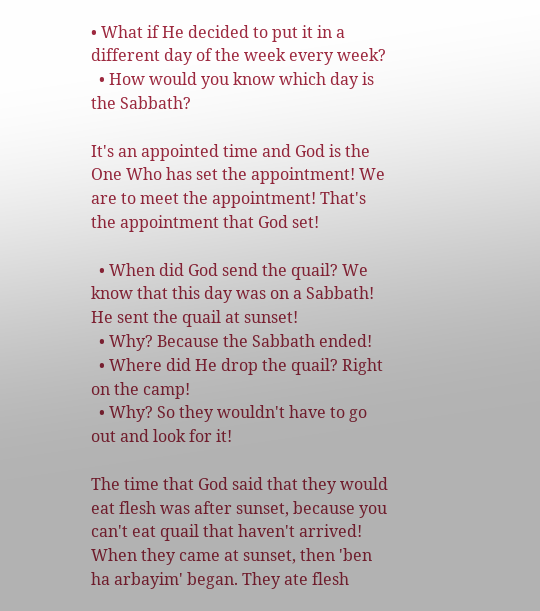• What if He decided to put it in a different day of the week every week?
  • How would you know which day is the Sabbath?

It's an appointed time and God is the One Who has set the appointment! We are to meet the appointment! That's the appointment that God set!

  • When did God send the quail? We know that this day was on a Sabbath! He sent the quail at sunset!
  • Why? Because the Sabbath ended!
  • Where did He drop the quail? Right on the camp!
  • Why? So they wouldn't have to go out and look for it!

The time that God said that they would eat flesh was after sunset, because you can't eat quail that haven't arrived! When they came at sunset, then 'ben ha arbayim' began. They ate flesh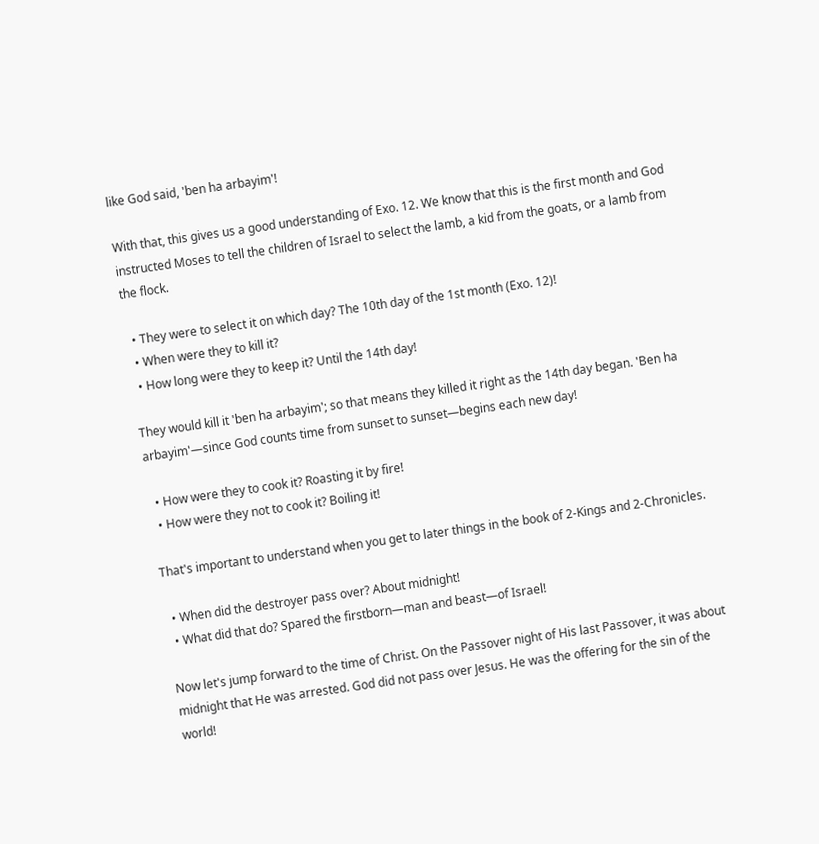like God said, 'ben ha arbayim'!

With that, this gives us a good understanding of Exo. 12. We know that this is the first month and God instructed Moses to tell the children of Israel to select the lamb, a kid from the goats, or a lamb from the flock.

  • They were to select it on which day? The 10th day of the 1st month (Exo. 12)!
  • When were they to kill it?
  • How long were they to keep it? Until the 14th day!

They would kill it 'ben ha arbayim'; so that means they killed it right as the 14th day began. 'Ben ha arbayim'—since God counts time from sunset to sunset—begins each new day!

  • How were they to cook it? Roasting it by fire!
  • How were they not to cook it? Boiling it!

That's important to understand when you get to later things in the book of 2-Kings and 2-Chronicles.

  • When did the destroyer pass over? About midnight!
  • What did that do? Spared the firstborn—man and beast—of Israel!

Now let's jump forward to the time of Christ. On the Passover night of His last Passover, it was about midnight that He was arrested. God did not pass over Jesus. He was the offering for the sin of the world!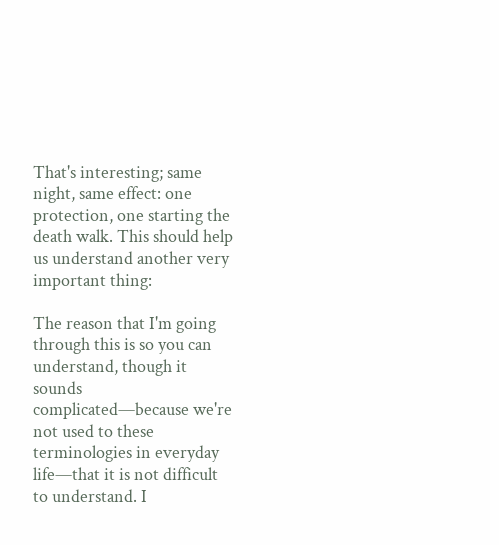That's interesting; same night, same effect: one protection, one starting the death walk. This should help us understand another very important thing:

The reason that I'm going through this is so you can understand, though it sounds complicated—because we're not used to these terminologies in everyday life—that it is not difficult to understand. I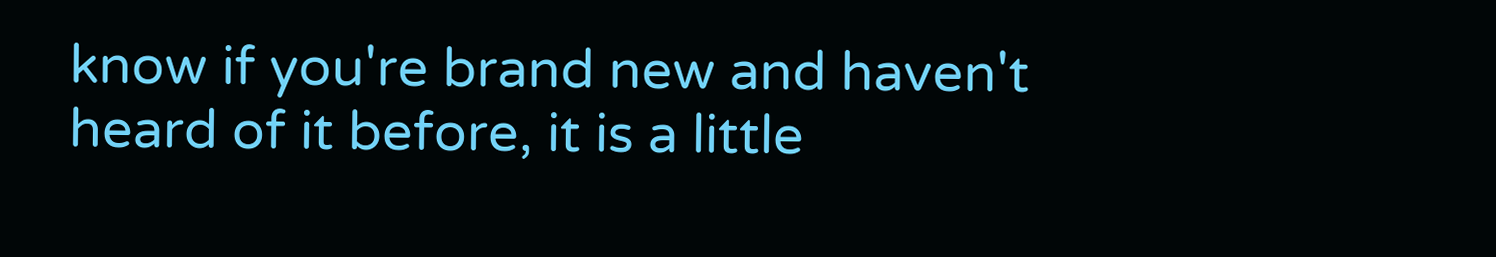know if you're brand new and haven't heard of it before, it is a little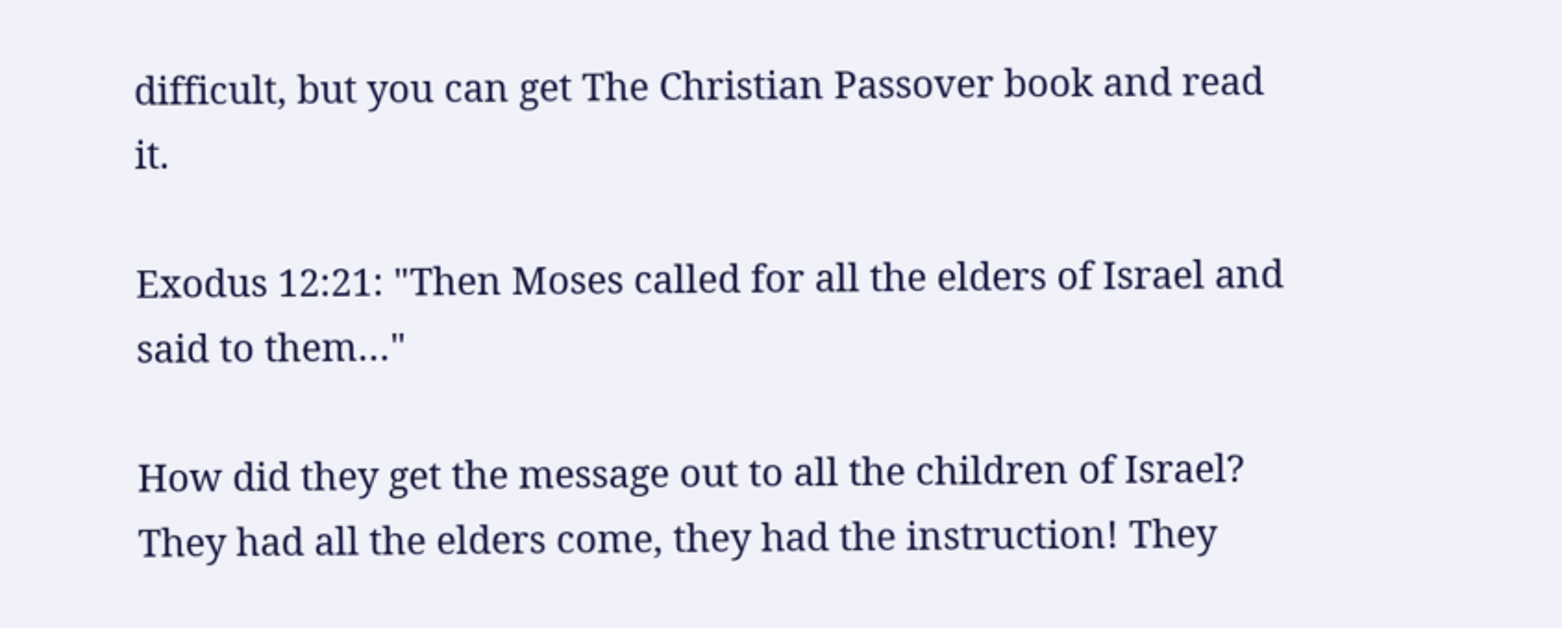difficult, but you can get The Christian Passover book and read it.

Exodus 12:21: "Then Moses called for all the elders of Israel and said to them…"

How did they get the message out to all the children of Israel? They had all the elders come, they had the instruction! They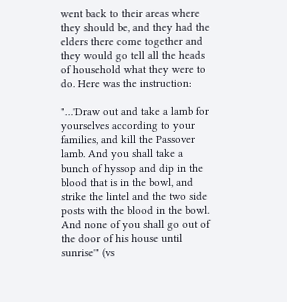went back to their areas where they should be, and they had the elders there come together and they would go tell all the heads of household what they were to do. Here was the instruction:

"…'Draw out and take a lamb for yourselves according to your families, and kill the Passover lamb. And you shall take a bunch of hyssop and dip in the blood that is in the bowl, and strike the lintel and the two side posts with the blood in the bowl. And none of you shall go out of the door of his house until sunrise'" (vs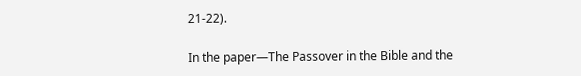21-22).

In the paper—The Passover in the Bible and the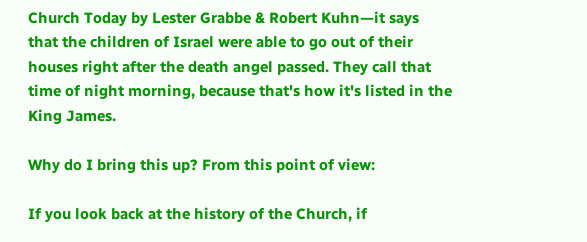Church Today by Lester Grabbe & Robert Kuhn—it says that the children of Israel were able to go out of their houses right after the death angel passed. They call that time of night morning, because that's how it's listed in the King James.

Why do I bring this up? From this point of view:

If you look back at the history of the Church, if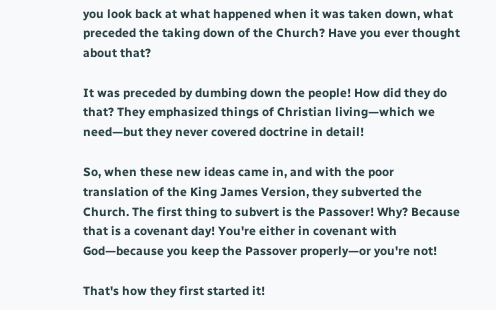you look back at what happened when it was taken down, what preceded the taking down of the Church? Have you ever thought about that?

It was preceded by dumbing down the people! How did they do that? They emphasized things of Christian living—which we need—but they never covered doctrine in detail!

So, when these new ideas came in, and with the poor translation of the King James Version, they subverted the Church. The first thing to subvert is the Passover! Why? Because that is a covenant day! You're either in covenant with God—because you keep the Passover properly—or you're not!

That's how they first started it!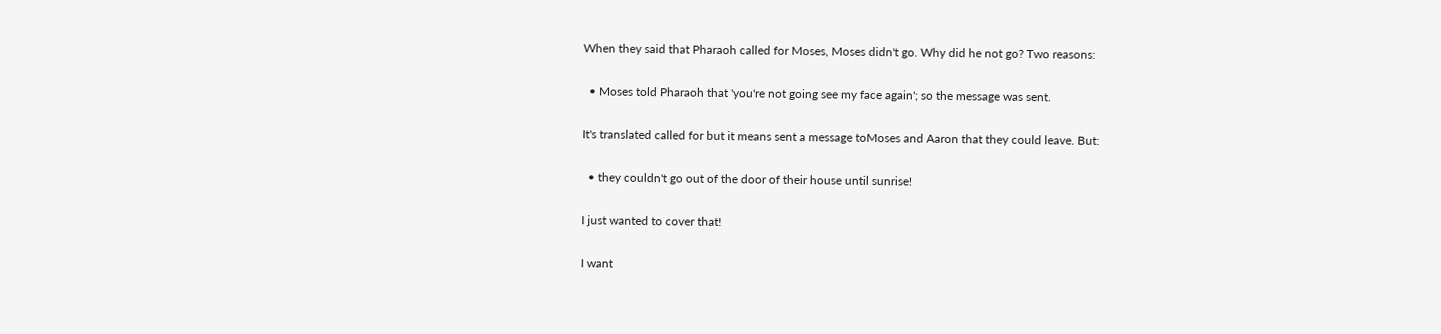When they said that Pharaoh called for Moses, Moses didn't go. Why did he not go? Two reasons:

  • Moses told Pharaoh that 'you're not going see my face again'; so the message was sent.

It's translated called for but it means sent a message toMoses and Aaron that they could leave. But:

  • they couldn't go out of the door of their house until sunrise!

I just wanted to cover that!

I want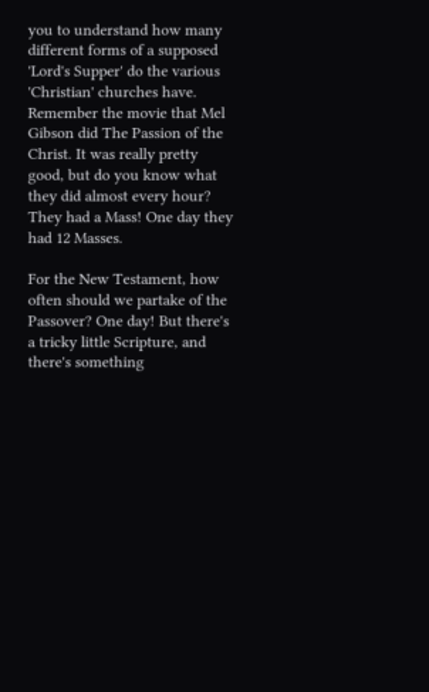you to understand how many different forms of a supposed 'Lord's Supper' do the various 'Christian' churches have. Remember the movie that Mel Gibson did The Passion of the Christ. It was really pretty good, but do you know what they did almost every hour? They had a Mass! One day they had 12 Masses.

For the New Testament, how often should we partake of the Passover? One day! But there's a tricky little Scripture, and there's something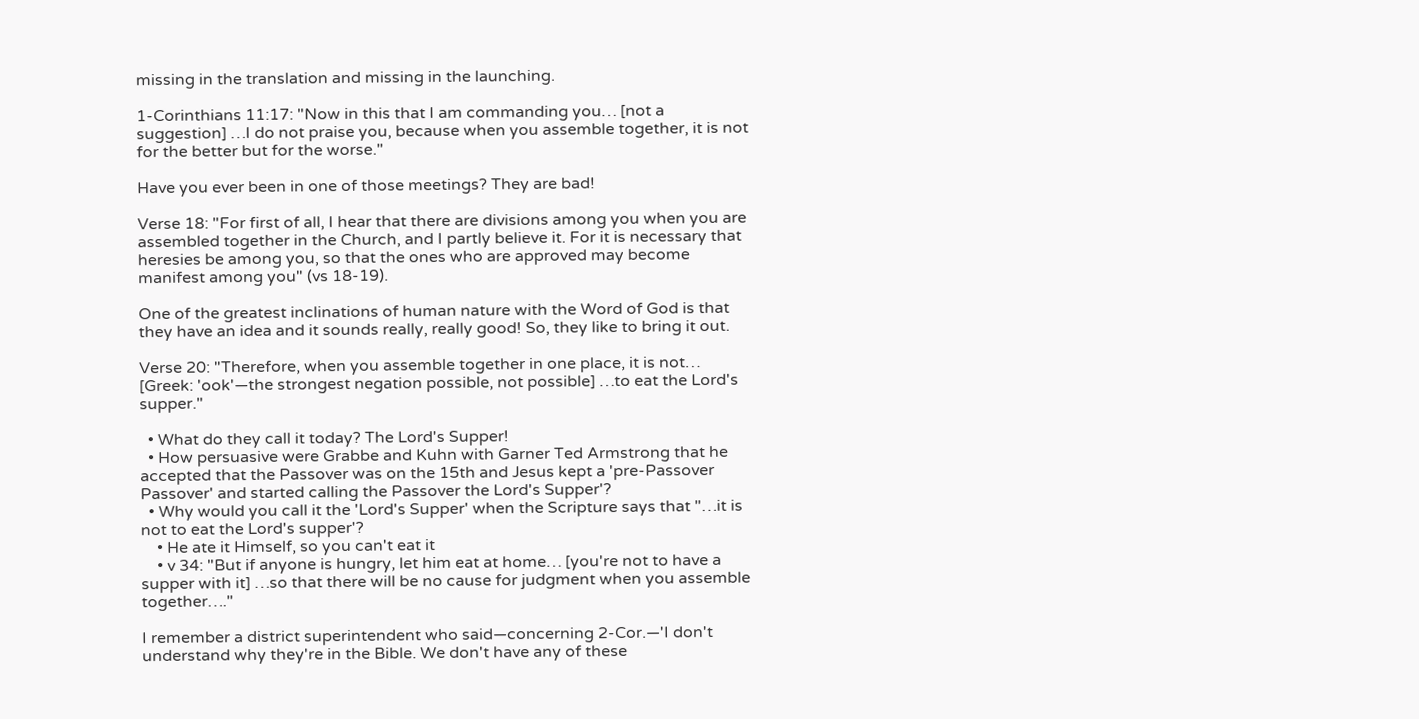missing in the translation and missing in the launching.

1-Corinthians 11:17: "Now in this that I am commanding you… [not a suggestion] …I do not praise you, because when you assemble together, it is not for the better but for the worse."

Have you ever been in one of those meetings? They are bad!

Verse 18: "For first of all, I hear that there are divisions among you when you are assembled together in the Church, and I partly believe it. For it is necessary that heresies be among you, so that the ones who are approved may become manifest among you" (vs 18-19).

One of the greatest inclinations of human nature with the Word of God is that they have an idea and it sounds really, really good! So, they like to bring it out.

Verse 20: "Therefore, when you assemble together in one place, it is not… [Greek: 'ook'—the strongest negation possible, not possible] …to eat the Lord's supper."

  • What do they call it today? The Lord's Supper!
  • How persuasive were Grabbe and Kuhn with Garner Ted Armstrong that he accepted that the Passover was on the 15th and Jesus kept a 'pre-Passover Passover' and started calling the Passover the Lord's Supper'?
  • Why would you call it the 'Lord's Supper' when the Scripture says that "…it is not to eat the Lord's supper'?
    • He ate it Himself, so you can't eat it
    • v 34: "But if anyone is hungry, let him eat at home… [you're not to have a supper with it] …so that there will be no cause for judgment when you assemble together…."

I remember a district superintendent who said—concerning 2-Cor.—'I don't understand why they're in the Bible. We don't have any of these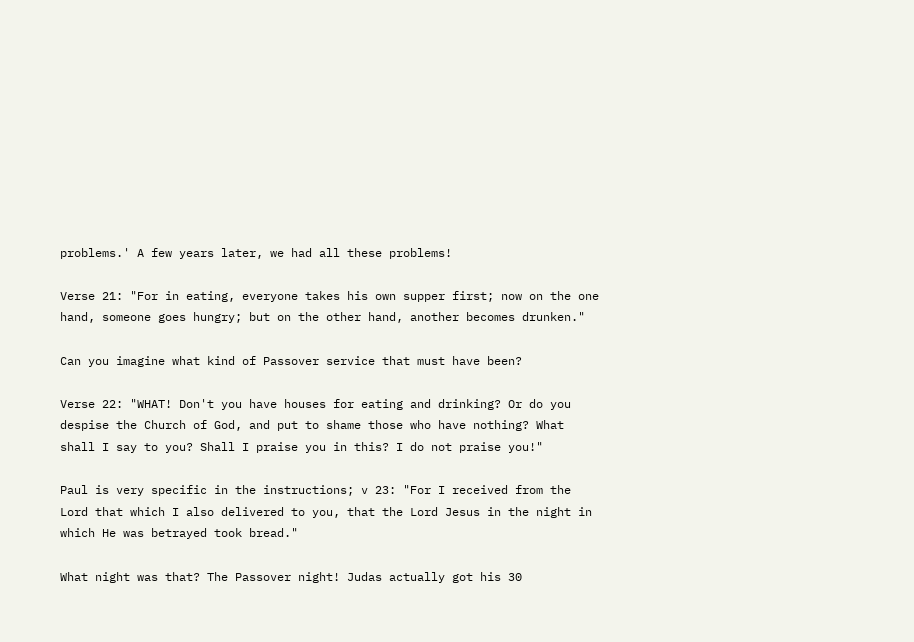problems.' A few years later, we had all these problems!

Verse 21: "For in eating, everyone takes his own supper first; now on the one hand, someone goes hungry; but on the other hand, another becomes drunken."

Can you imagine what kind of Passover service that must have been?

Verse 22: "WHAT! Don't you have houses for eating and drinking? Or do you despise the Church of God, and put to shame those who have nothing? What shall I say to you? Shall I praise you in this? I do not praise you!"

Paul is very specific in the instructions; v 23: "For I received from the Lord that which I also delivered to you, that the Lord Jesus in the night in which He was betrayed took bread."

What night was that? The Passover night! Judas actually got his 30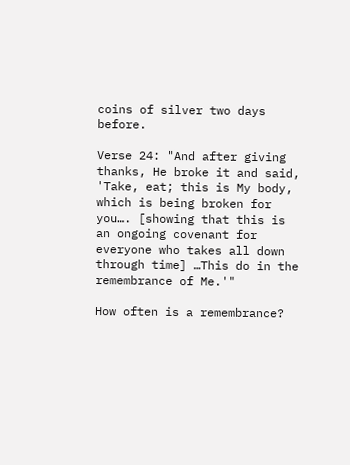coins of silver two days before.

Verse 24: "And after giving thanks, He broke it and said, 'Take, eat; this is My body, which is being broken for you…. [showing that this is an ongoing covenant for everyone who takes all down through time] …This do in the remembrance of Me.'"

How often is a remembrance?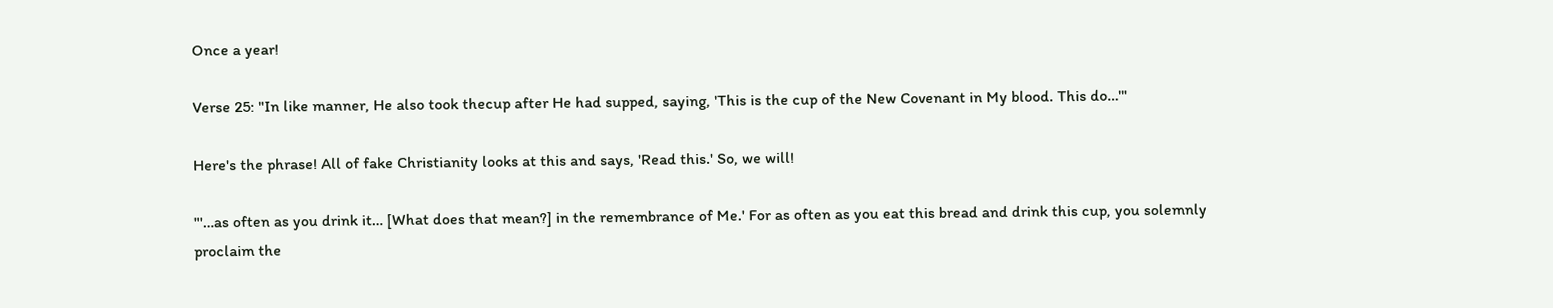Once a year!

Verse 25: "In like manner, He also took thecup after He had supped, saying, 'This is the cup of the New Covenant in My blood. This do…'"

Here's the phrase! All of fake Christianity looks at this and says, 'Read this.' So, we will!

"'…as often as you drink it… [What does that mean?] in the remembrance of Me.' For as often as you eat this bread and drink this cup, you solemnly proclaim the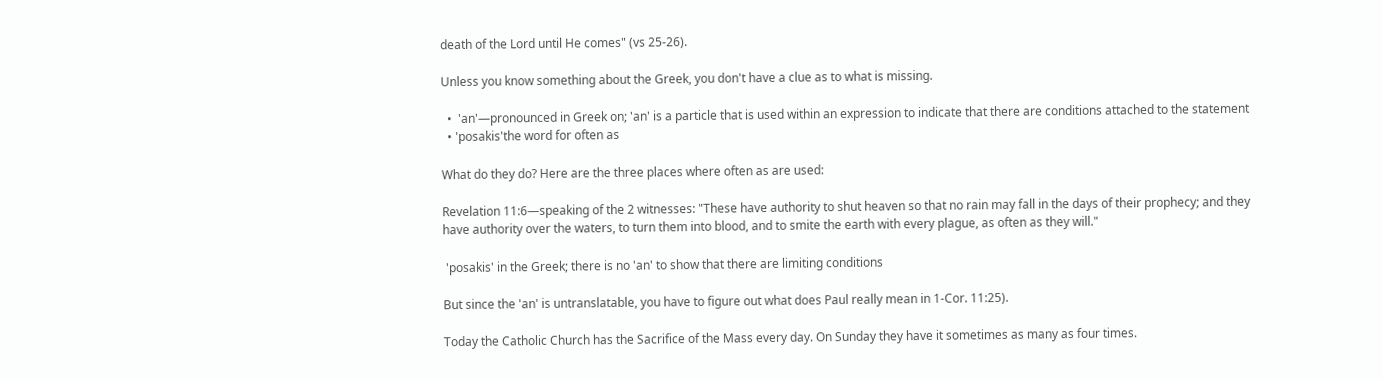death of the Lord until He comes" (vs 25-26).

Unless you know something about the Greek, you don't have a clue as to what is missing.

  •  'an'—pronounced in Greek on; 'an' is a particle that is used within an expression to indicate that there are conditions attached to the statement
  • 'posakis'the word for often as

What do they do? Here are the three places where often as are used:

Revelation 11:6—speaking of the 2 witnesses: "These have authority to shut heaven so that no rain may fall in the days of their prophecy; and they have authority over the waters, to turn them into blood, and to smite the earth with every plague, as often as they will."

 'posakis' in the Greek; there is no 'an' to show that there are limiting conditions

But since the 'an' is untranslatable, you have to figure out what does Paul really mean in 1-Cor. 11:25).

Today the Catholic Church has the Sacrifice of the Mass every day. On Sunday they have it sometimes as many as four times.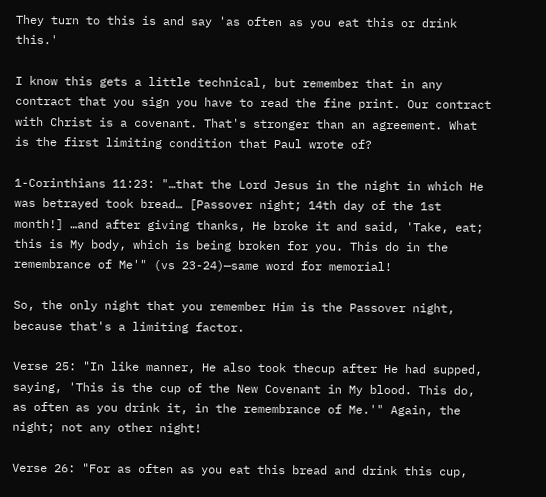They turn to this is and say 'as often as you eat this or drink this.'

I know this gets a little technical, but remember that in any contract that you sign you have to read the fine print. Our contract with Christ is a covenant. That's stronger than an agreement. What is the first limiting condition that Paul wrote of?

1-Corinthians 11:23: "…that the Lord Jesus in the night in which He was betrayed took bread… [Passover night; 14th day of the 1st month!] …and after giving thanks, He broke it and said, 'Take, eat; this is My body, which is being broken for you. This do in the remembrance of Me'" (vs 23-24)—same word for memorial!

So, the only night that you remember Him is the Passover night, because that's a limiting factor.

Verse 25: "In like manner, He also took thecup after He had supped, saying, 'This is the cup of the New Covenant in My blood. This do, as often as you drink it, in the remembrance of Me.'" Again, the night; not any other night!

Verse 26: "For as often as you eat this bread and drink this cup,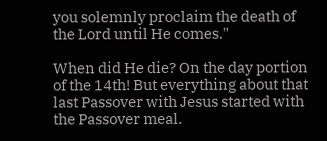you solemnly proclaim the death of the Lord until He comes."

When did He die? On the day portion of the 14th! But everything about that last Passover with Jesus started with the Passover meal.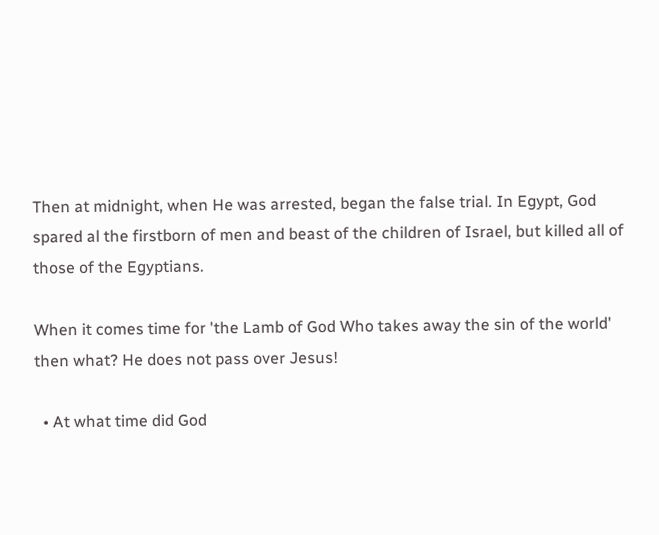Then at midnight, when He was arrested, began the false trial. In Egypt, God spared al the firstborn of men and beast of the children of Israel, but killed all of those of the Egyptians.

When it comes time for 'the Lamb of God Who takes away the sin of the world' then what? He does not pass over Jesus!

  • At what time did God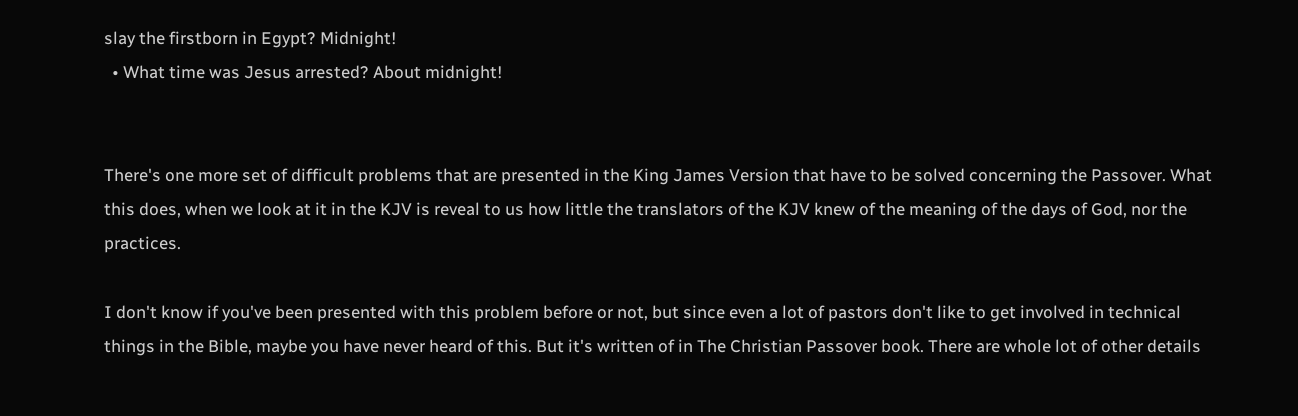slay the firstborn in Egypt? Midnight!
  • What time was Jesus arrested? About midnight!


There's one more set of difficult problems that are presented in the King James Version that have to be solved concerning the Passover. What this does, when we look at it in the KJV is reveal to us how little the translators of the KJV knew of the meaning of the days of God, nor the practices.

I don't know if you've been presented with this problem before or not, but since even a lot of pastors don't like to get involved in technical things in the Bible, maybe you have never heard of this. But it's written of in The Christian Passover book. There are whole lot of other details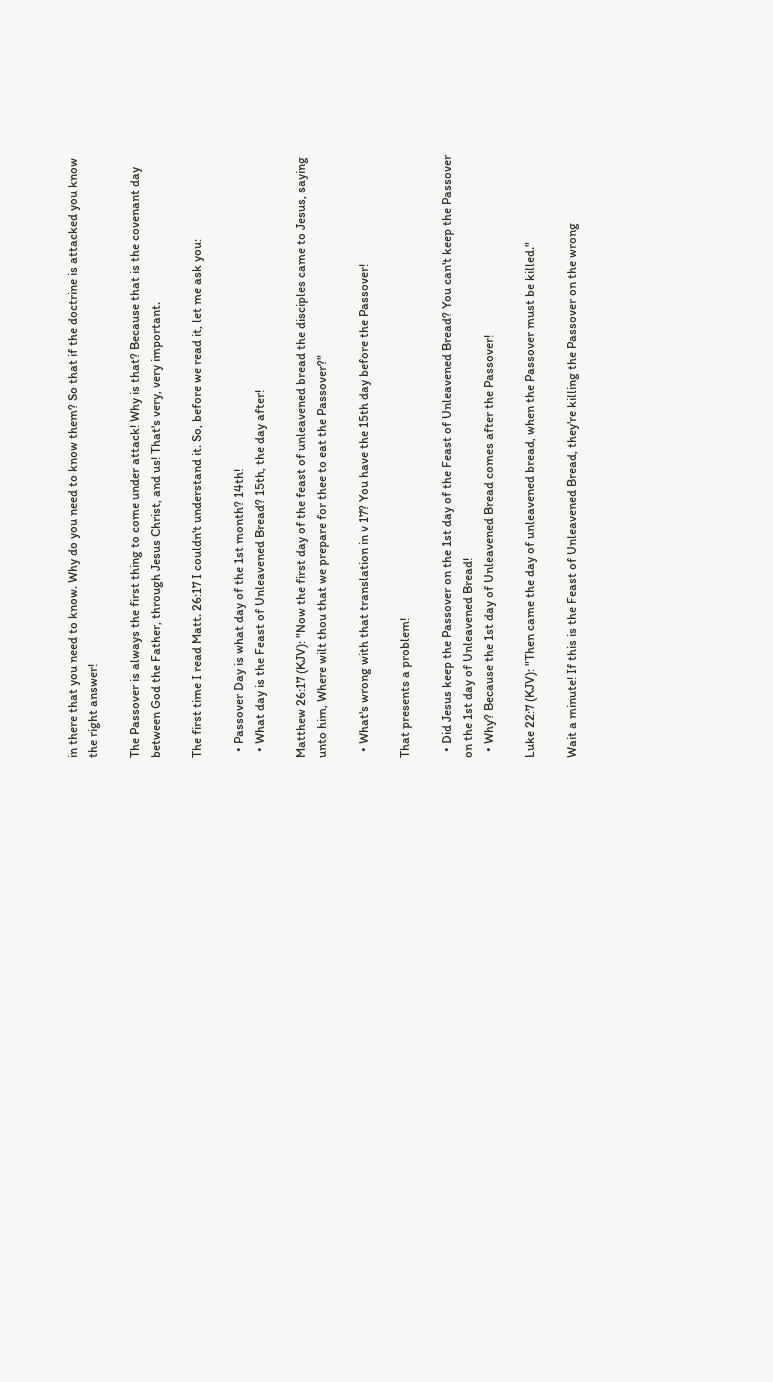in there that you need to know. Why do you need to know them? So that if the doctrine is attacked you know the right answer!

The Passover is always the first thing to come under attack! Why is that? Because that is the covenant day between God the Father, through Jesus Christ, and us! That's very, very important.

The first time I read Matt. 26:17 I couldn't understand it. So, before we read it, let me ask you:

  • Passover Day is what day of the 1st month? 14th!
  • What day is the Feast of Unleavened Bread? 15th, the day after!

Matthew 26:17 (KJV): "Now the first day of the feast of unleavened bread the disciples came to Jesus, saying unto him, Where wilt thou that we prepare for thee to eat the Passover?"

  • What's wrong with that translation in v 17? You have the 15th day before the Passover!

That presents a problem!

  • Did Jesus keep the Passover on the 1st day of the Feast of Unleavened Bread? You can't keep the Passover on the 1st day of Unleavened Bread!
  • Why? Because the 1st day of Unleavened Bread comes after the Passover!

Luke 22:7 (KJV): "Then came the day of unleavened bread, when the Passover must be killed."

Wait a minute! If this is the Feast of Unleavened Bread, they're killing the Passover on the wrong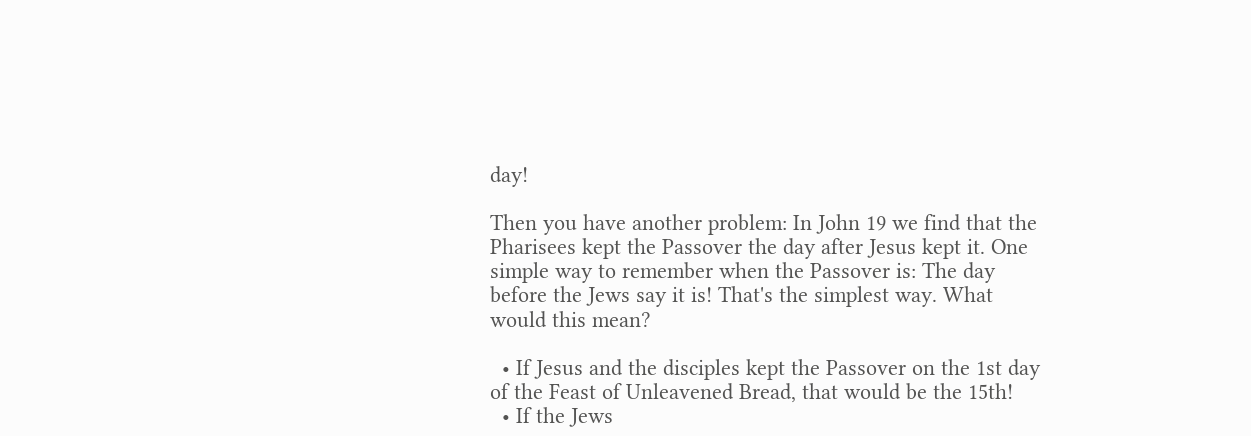day!

Then you have another problem: In John 19 we find that the Pharisees kept the Passover the day after Jesus kept it. One simple way to remember when the Passover is: The day before the Jews say it is! That's the simplest way. What would this mean?

  • If Jesus and the disciples kept the Passover on the 1st day of the Feast of Unleavened Bread, that would be the 15th!
  • If the Jews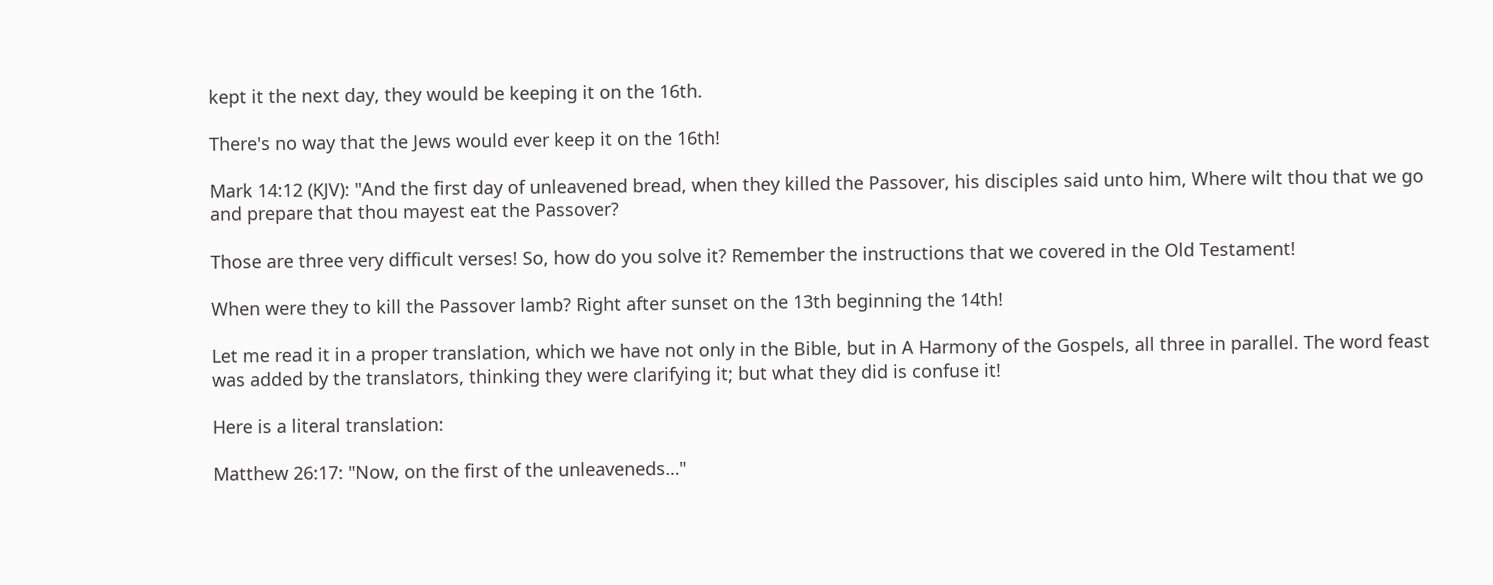kept it the next day, they would be keeping it on the 16th.

There's no way that the Jews would ever keep it on the 16th!

Mark 14:12 (KJV): "And the first day of unleavened bread, when they killed the Passover, his disciples said unto him, Where wilt thou that we go and prepare that thou mayest eat the Passover?

Those are three very difficult verses! So, how do you solve it? Remember the instructions that we covered in the Old Testament!

When were they to kill the Passover lamb? Right after sunset on the 13th beginning the 14th!

Let me read it in a proper translation, which we have not only in the Bible, but in A Harmony of the Gospels, all three in parallel. The word feast was added by the translators, thinking they were clarifying it; but what they did is confuse it!

Here is a literal translation:

Matthew 26:17: "Now, on the first of the unleaveneds…"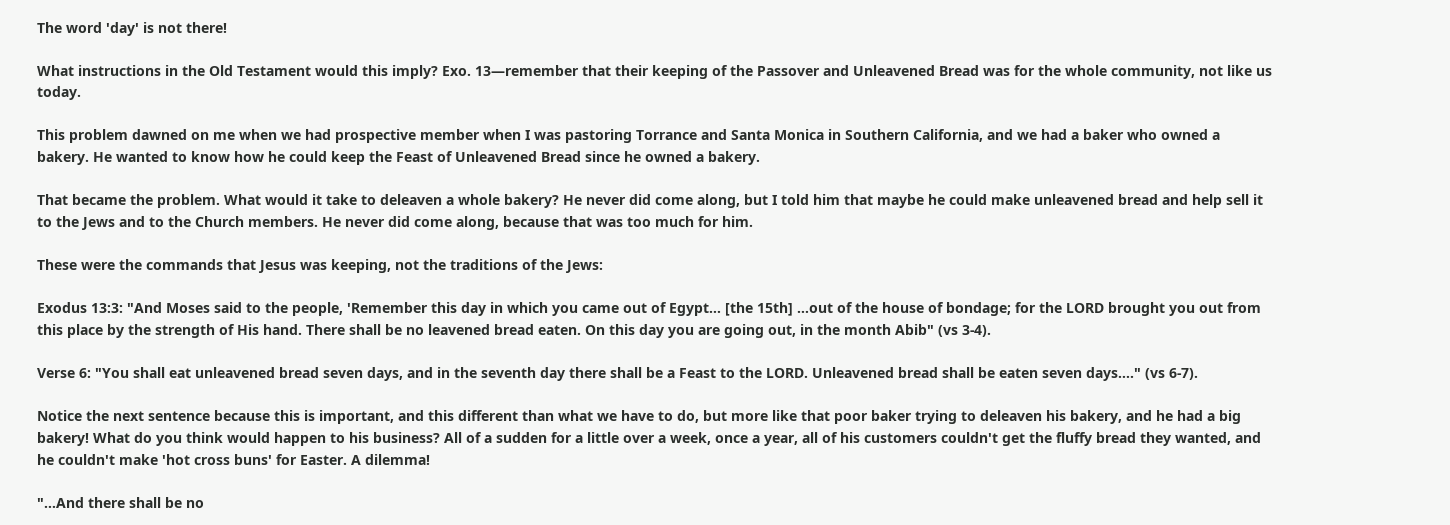The word 'day' is not there!

What instructions in the Old Testament would this imply? Exo. 13—remember that their keeping of the Passover and Unleavened Bread was for the whole community, not like us today.

This problem dawned on me when we had prospective member when I was pastoring Torrance and Santa Monica in Southern California, and we had a baker who owned a bakery. He wanted to know how he could keep the Feast of Unleavened Bread since he owned a bakery.

That became the problem. What would it take to deleaven a whole bakery? He never did come along, but I told him that maybe he could make unleavened bread and help sell it to the Jews and to the Church members. He never did come along, because that was too much for him.

These were the commands that Jesus was keeping, not the traditions of the Jews:

Exodus 13:3: "And Moses said to the people, 'Remember this day in which you came out of Egypt… [the 15th] …out of the house of bondage; for the LORD brought you out from this place by the strength of His hand. There shall be no leavened bread eaten. On this day you are going out, in the month Abib" (vs 3-4).

Verse 6: "You shall eat unleavened bread seven days, and in the seventh day there shall be a Feast to the LORD. Unleavened bread shall be eaten seven days…." (vs 6-7).

Notice the next sentence because this is important, and this different than what we have to do, but more like that poor baker trying to deleaven his bakery, and he had a big bakery! What do you think would happen to his business? All of a sudden for a little over a week, once a year, all of his customers couldn't get the fluffy bread they wanted, and he couldn't make 'hot cross buns' for Easter. A dilemma!

"…And there shall be no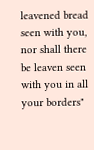leavened bread seen with you, nor shall there be leaven seen with you in all your borders"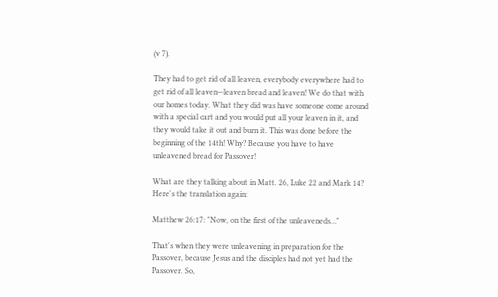(v 7).

They had to get rid of all leaven, everybody everywhere had to get rid of all leaven—leaven bread and leaven! We do that with our homes today. What they did was have someone come around with a special cart and you would put all your leaven in it, and they would take it out and burn it. This was done before the beginning of the 14th! Why? Because you have to have unleavened bread for Passover!

What are they talking about in Matt. 26, Luke 22 and Mark 14? Here's the translation again:

Matthew 26:17: "Now, on the first of the unleaveneds…"

That's when they were unleavening in preparation for the Passover, because Jesus and the disciples had not yet had the Passover. So,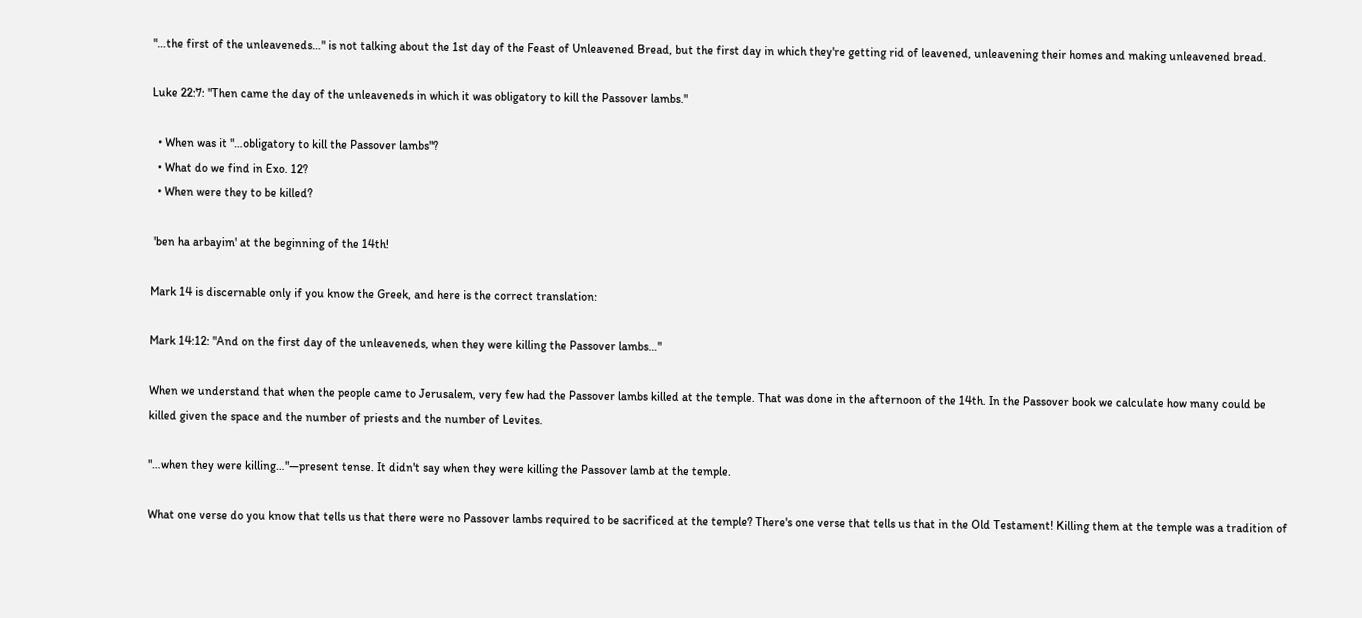"…the first of the unleaveneds…" is not talking about the 1st day of the Feast of Unleavened Bread, but the first day in which they're getting rid of leavened, unleavening their homes and making unleavened bread.

Luke 22:7: "Then came the day of the unleaveneds in which it was obligatory to kill the Passover lambs."

  • When was it "…obligatory to kill the Passover lambs"?
  • What do we find in Exo. 12?
  • When were they to be killed?

 'ben ha arbayim' at the beginning of the 14th!

Mark 14 is discernable only if you know the Greek, and here is the correct translation:

Mark 14:12: "And on the first day of the unleaveneds, when they were killing the Passover lambs…"

When we understand that when the people came to Jerusalem, very few had the Passover lambs killed at the temple. That was done in the afternoon of the 14th. In the Passover book we calculate how many could be killed given the space and the number of priests and the number of Levites.

"…when they were killing…"—present tense. It didn't say when they were killing the Passover lamb at the temple.

What one verse do you know that tells us that there were no Passover lambs required to be sacrificed at the temple? There's one verse that tells us that in the Old Testament! Killing them at the temple was a tradition of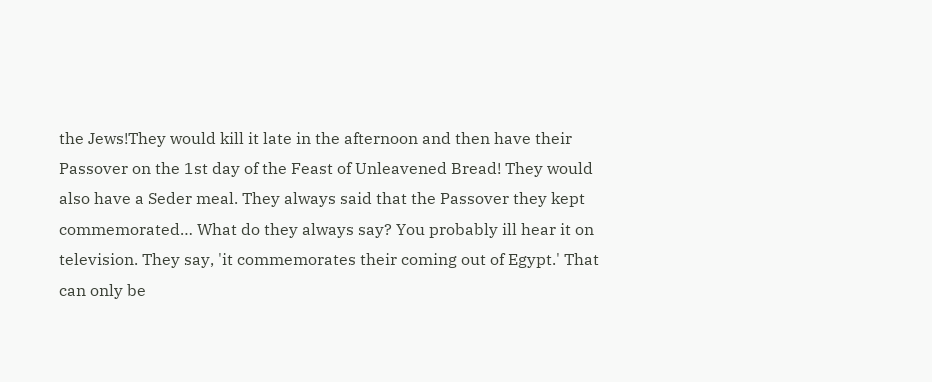the Jews!They would kill it late in the afternoon and then have their Passover on the 1st day of the Feast of Unleavened Bread! They would also have a Seder meal. They always said that the Passover they kept commemorated… What do they always say? You probably ill hear it on television. They say, 'it commemorates their coming out of Egypt.' That can only be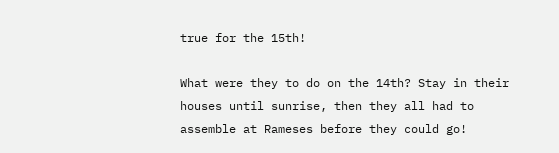true for the 15th!

What were they to do on the 14th? Stay in their houses until sunrise, then they all had to assemble at Rameses before they could go!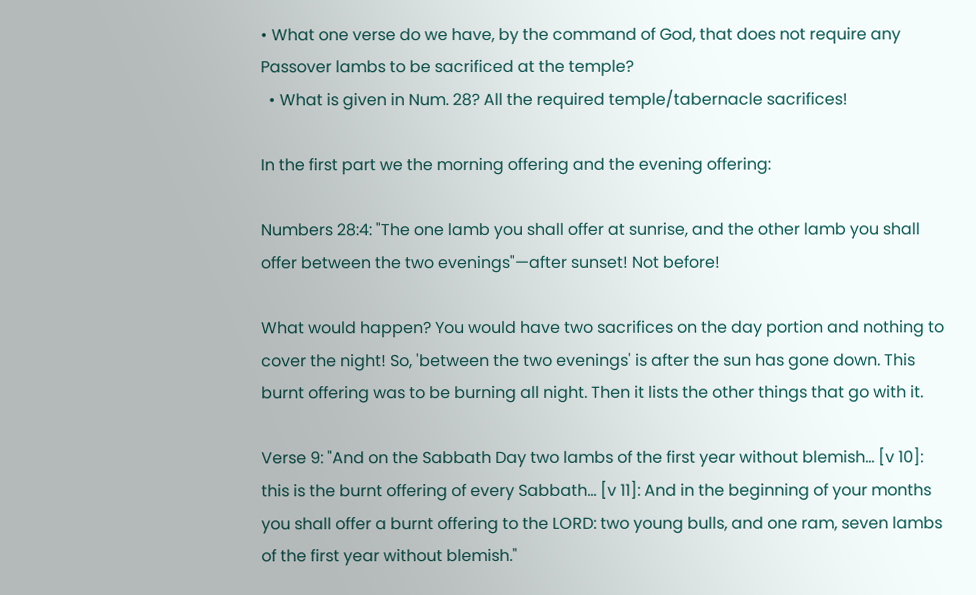• What one verse do we have, by the command of God, that does not require any Passover lambs to be sacrificed at the temple?
  • What is given in Num. 28? All the required temple/tabernacle sacrifices!

In the first part we the morning offering and the evening offering:

Numbers 28:4: "The one lamb you shall offer at sunrise, and the other lamb you shall offer between the two evenings"—after sunset! Not before!

What would happen? You would have two sacrifices on the day portion and nothing to cover the night! So, 'between the two evenings' is after the sun has gone down. This burnt offering was to be burning all night. Then it lists the other things that go with it.

Verse 9: "And on the Sabbath Day two lambs of the first year without blemish… [v 10]: this is the burnt offering of every Sabbath… [v 11]: And in the beginning of your months you shall offer a burnt offering to the LORD: two young bulls, and one ram, seven lambs of the first year without blemish."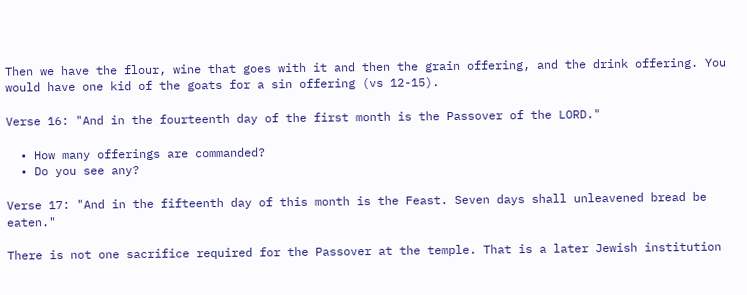Then we have the flour, wine that goes with it and then the grain offering, and the drink offering. You would have one kid of the goats for a sin offering (vs 12-15).

Verse 16: "And in the fourteenth day of the first month is the Passover of the LORD."

  • How many offerings are commanded?
  • Do you see any?

Verse 17: "And in the fifteenth day of this month is the Feast. Seven days shall unleavened bread be eaten."

There is not one sacrifice required for the Passover at the temple. That is a later Jewish institution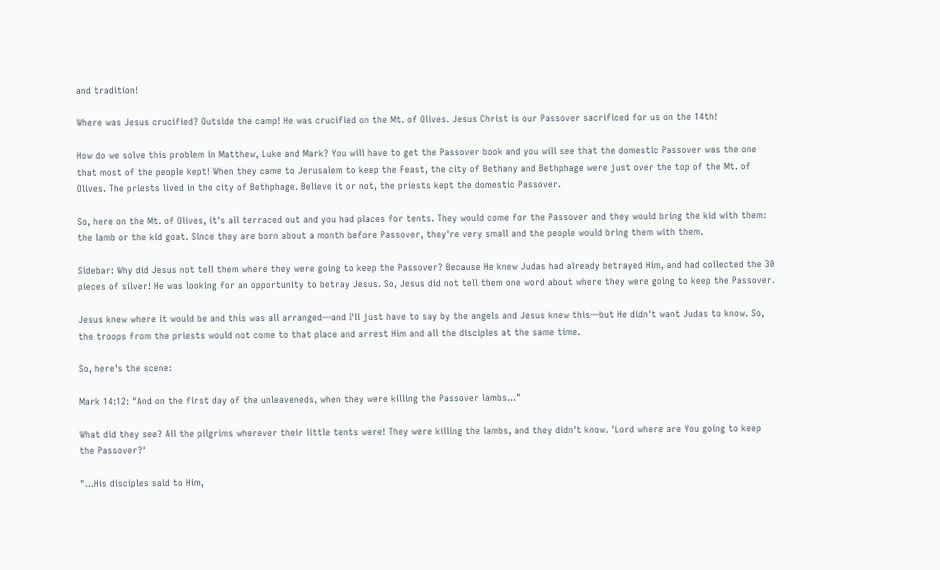and tradition!

Where was Jesus crucified? Outside the camp! He was crucified on the Mt. of Olives. Jesus Christ is our Passover sacrificed for us on the 14th!

How do we solve this problem in Matthew, Luke and Mark? You will have to get the Passover book and you will see that the domestic Passover was the one that most of the people kept! When they came to Jerusalem to keep the Feast, the city of Bethany and Bethphage were just over the top of the Mt. of Olives. The priests lived in the city of Bethphage. Believe it or not, the priests kept the domestic Passover.

So, here on the Mt. of Olives, it's all terraced out and you had places for tents. They would come for the Passover and they would bring the kid with them: the lamb or the kid goat. Since they are born about a month before Passover, they're very small and the people would bring them with them.

Sidebar: Why did Jesus not tell them where they were going to keep the Passover? Because He knew Judas had already betrayed Him, and had collected the 30 pieces of silver! He was looking for an opportunity to betray Jesus. So, Jesus did not tell them one word about where they were going to keep the Passover.

Jesus knew where it would be and this was all arranged—and I'll just have to say by the angels and Jesus knew this—but He didn't want Judas to know. So, the troops from the priests would not come to that place and arrest Him and all the disciples at the same time.

So, here's the scene:

Mark 14:12: "And on the first day of the unleaveneds, when they were killing the Passover lambs…"

What did they see? All the pilgrims wherever their little tents were! They were killing the lambs, and they didn't know. 'Lord where are You going to keep the Passover?'

"…His disciples said to Him,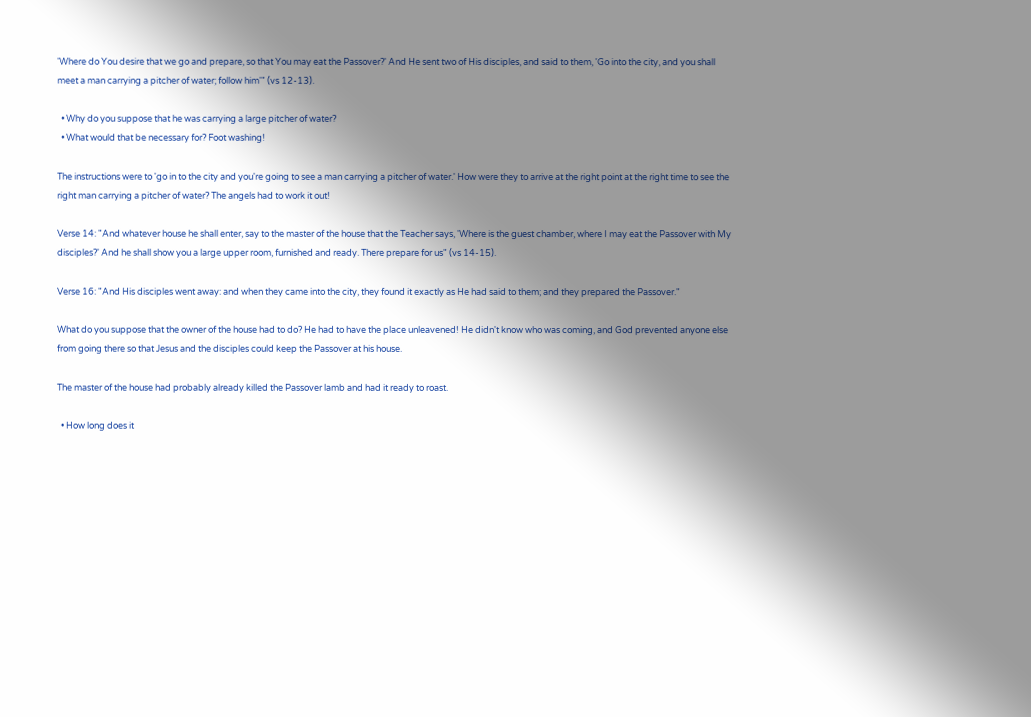'Where do You desire that we go and prepare, so that You may eat the Passover?' And He sent two of His disciples, and said to them, 'Go into the city, and you shall meet a man carrying a pitcher of water; follow him'" (vs 12-13).

  • Why do you suppose that he was carrying a large pitcher of water?
  • What would that be necessary for? Foot washing!

The instructions were to 'go in to the city and you're going to see a man carrying a pitcher of water.' How were they to arrive at the right point at the right time to see the right man carrying a pitcher of water? The angels had to work it out!

Verse 14: "And whatever house he shall enter, say to the master of the house that the Teacher says, 'Where is the guest chamber, where I may eat the Passover with My disciples?' And he shall show you a large upper room, furnished and ready. There prepare for us" (vs 14-15).

Verse 16: "And His disciples went away: and when they came into the city, they found it exactly as He had said to them; and they prepared the Passover."

What do you suppose that the owner of the house had to do? He had to have the place unleavened! He didn't know who was coming, and God prevented anyone else from going there so that Jesus and the disciples could keep the Passover at his house.

The master of the house had probably already killed the Passover lamb and had it ready to roast.

  • How long does it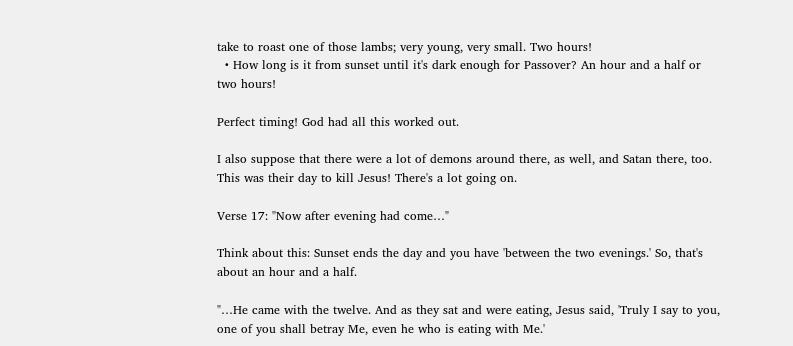take to roast one of those lambs; very young, very small. Two hours!
  • How long is it from sunset until it's dark enough for Passover? An hour and a half or two hours!

Perfect timing! God had all this worked out.

I also suppose that there were a lot of demons around there, as well, and Satan there, too. This was their day to kill Jesus! There's a lot going on.

Verse 17: "Now after evening had come…"

Think about this: Sunset ends the day and you have 'between the two evenings.' So, that's about an hour and a half.

"…He came with the twelve. And as they sat and were eating, Jesus said, 'Truly I say to you, one of you shall betray Me, even he who is eating with Me.'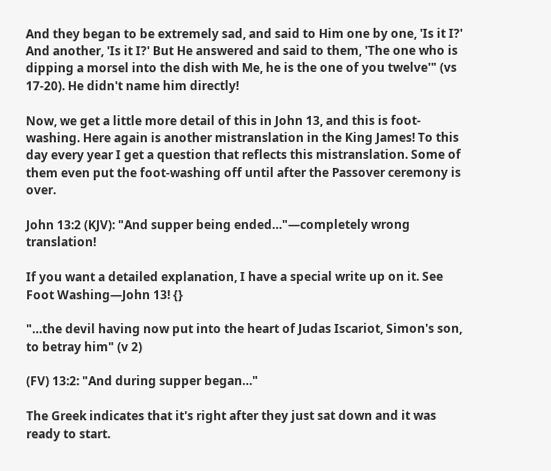And they began to be extremely sad, and said to Him one by one, 'Is it I?' And another, 'Is it I?' But He answered and said to them, 'The one who is dipping a morsel into the dish with Me, he is the one of you twelve'" (vs 17-20). He didn't name him directly!

Now, we get a little more detail of this in John 13, and this is foot-washing. Here again is another mistranslation in the King James! To this day every year I get a question that reflects this mistranslation. Some of them even put the foot-washing off until after the Passover ceremony is over.

John 13:2 (KJV): "And supper being ended…"—completely wrong translation!

If you want a detailed explanation, I have a special write up on it. See Foot Washing—John 13! {}

"…the devil having now put into the heart of Judas Iscariot, Simon's son, to betray him" (v 2)

(FV) 13:2: "And during supper began…"

The Greek indicates that it's right after they just sat down and it was ready to start.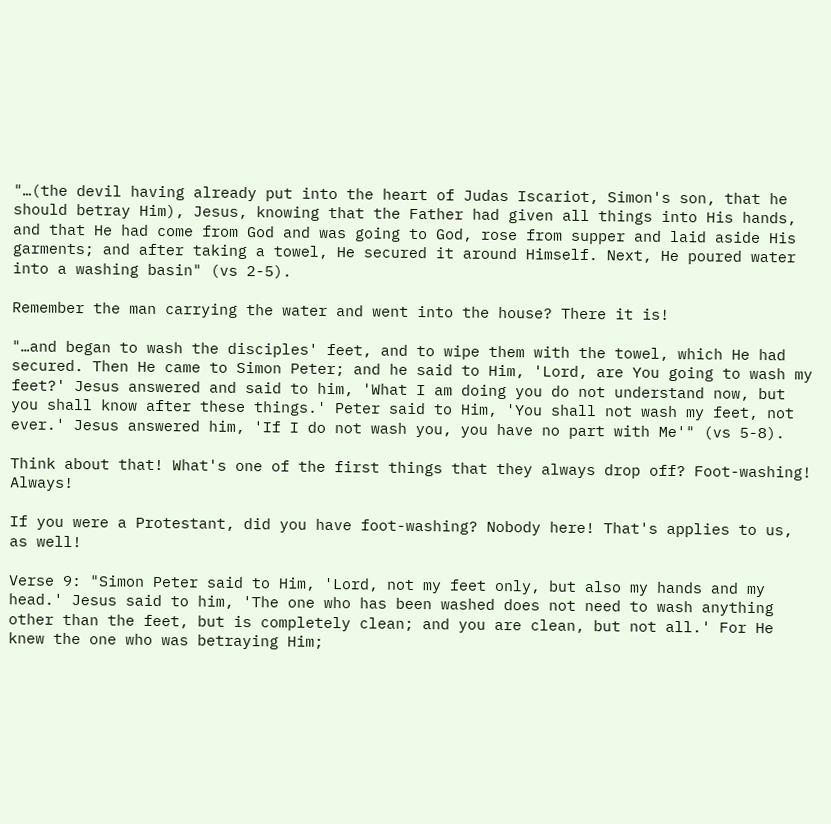"…(the devil having already put into the heart of Judas Iscariot, Simon's son, that he should betray Him), Jesus, knowing that the Father had given all things into His hands, and that He had come from God and was going to God, rose from supper and laid aside His garments; and after taking a towel, He secured it around Himself. Next, He poured water into a washing basin" (vs 2-5).

Remember the man carrying the water and went into the house? There it is!

"…and began to wash the disciples' feet, and to wipe them with the towel, which He had secured. Then He came to Simon Peter; and he said to Him, 'Lord, are You going to wash my feet?' Jesus answered and said to him, 'What I am doing you do not understand now, but you shall know after these things.' Peter said to Him, 'You shall not wash my feet, not ever.' Jesus answered him, 'If I do not wash you, you have no part with Me'" (vs 5-8).

Think about that! What's one of the first things that they always drop off? Foot-washing! Always!

If you were a Protestant, did you have foot-washing? Nobody here! That's applies to us, as well!

Verse 9: "Simon Peter said to Him, 'Lord, not my feet only, but also my hands and my head.' Jesus said to him, 'The one who has been washed does not need to wash anything other than the feet, but is completely clean; and you are clean, but not all.' For He knew the one who was betraying Him;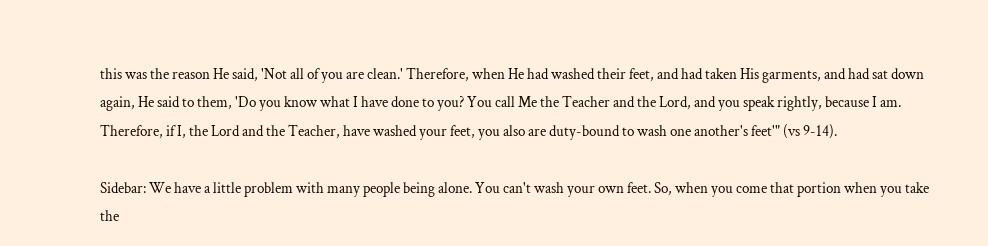this was the reason He said, 'Not all of you are clean.' Therefore, when He had washed their feet, and had taken His garments, and had sat down again, He said to them, 'Do you know what I have done to you? You call Me the Teacher and the Lord, and you speak rightly, because I am. Therefore, if I, the Lord and the Teacher, have washed your feet, you also are duty-bound to wash one another's feet'" (vs 9-14).

Sidebar: We have a little problem with many people being alone. You can't wash your own feet. So, when you come that portion when you take the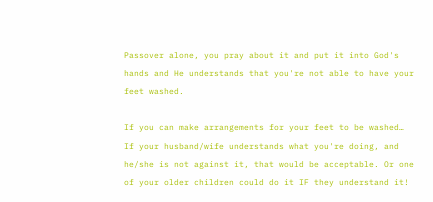Passover alone, you pray about it and put it into God's hands and He understands that you're not able to have your feet washed.

If you can make arrangements for your feet to be washed… If your husband/wife understands what you're doing, and he/she is not against it, that would be acceptable. Or one of your older children could do it IF they understand it!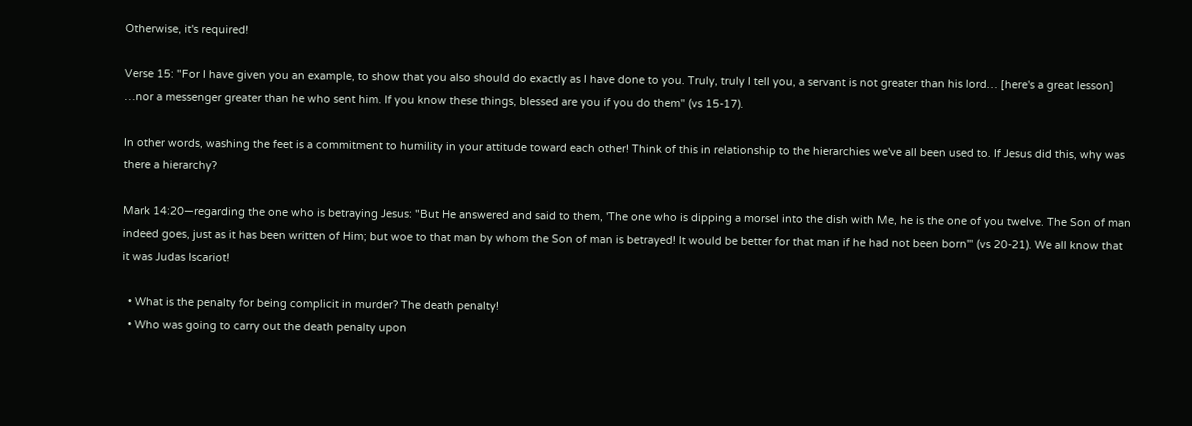Otherwise, it's required!

Verse 15: "For I have given you an example, to show that you also should do exactly as I have done to you. Truly, truly I tell you, a servant is not greater than his lord… [here's a great lesson] …nor a messenger greater than he who sent him. If you know these things, blessed are you if you do them" (vs 15-17).

In other words, washing the feet is a commitment to humility in your attitude toward each other! Think of this in relationship to the hierarchies we've all been used to. If Jesus did this, why was there a hierarchy?

Mark 14:20—regarding the one who is betraying Jesus: "But He answered and said to them, 'The one who is dipping a morsel into the dish with Me, he is the one of you twelve. The Son of man indeed goes, just as it has been written of Him; but woe to that man by whom the Son of man is betrayed! It would be better for that man if he had not been born'" (vs 20-21). We all know that it was Judas Iscariot!

  • What is the penalty for being complicit in murder? The death penalty!
  • Who was going to carry out the death penalty upon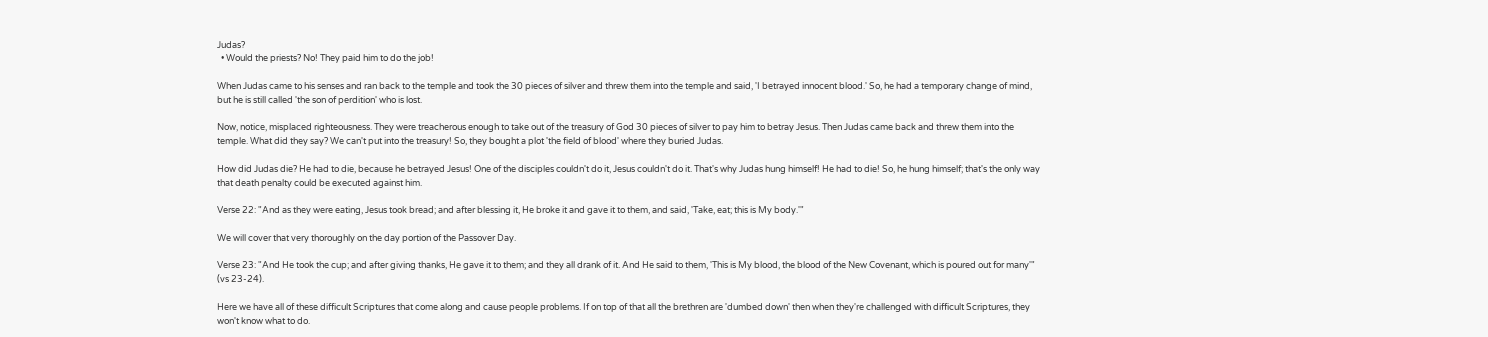Judas?
  • Would the priests? No! They paid him to do the job!

When Judas came to his senses and ran back to the temple and took the 30 pieces of silver and threw them into the temple and said, 'I betrayed innocent blood.' So, he had a temporary change of mind, but he is still called 'the son of perdition' who is lost.

Now, notice, misplaced righteousness. They were treacherous enough to take out of the treasury of God 30 pieces of silver to pay him to betray Jesus. Then Judas came back and threw them into the temple. What did they say? We can't put into the treasury! So, they bought a plot 'the field of blood' where they buried Judas.

How did Judas die? He had to die, because he betrayed Jesus! One of the disciples couldn't do it, Jesus couldn't do it. That's why Judas hung himself! He had to die! So, he hung himself; that's the only way that death penalty could be executed against him.

Verse 22: "And as they were eating, Jesus took bread; and after blessing it, He broke it and gave it to them, and said, 'Take, eat; this is My body.'"

We will cover that very thoroughly on the day portion of the Passover Day.

Verse 23: "And He took the cup; and after giving thanks, He gave it to them; and they all drank of it. And He said to them, 'This is My blood, the blood of the New Covenant, which is poured out for many'" (vs 23-24).

Here we have all of these difficult Scriptures that come along and cause people problems. If on top of that all the brethren are 'dumbed down' then when they're challenged with difficult Scriptures, they won't know what to do.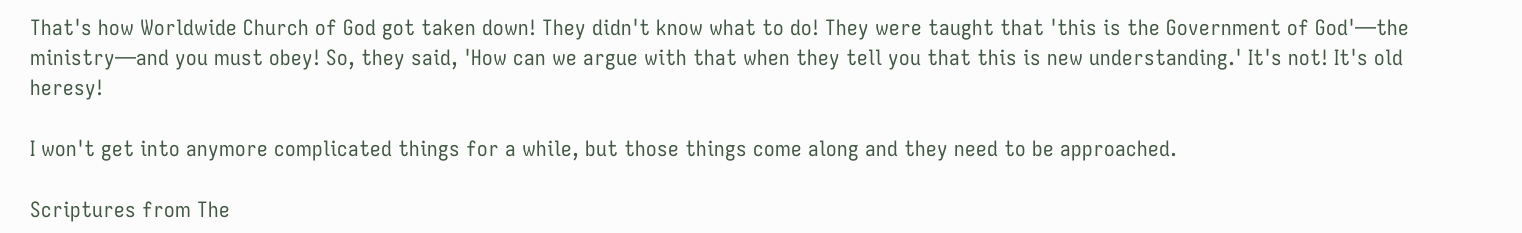That's how Worldwide Church of God got taken down! They didn't know what to do! They were taught that 'this is the Government of God'—the ministry—and you must obey! So, they said, 'How can we argue with that when they tell you that this is new understanding.' It's not! It's old heresy!

I won't get into anymore complicated things for a while, but those things come along and they need to be approached.

Scriptures from The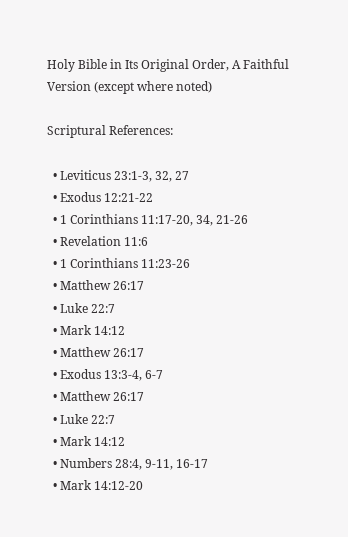Holy Bible in Its Original Order, A Faithful Version (except where noted)

Scriptural References:

  • Leviticus 23:1-3, 32, 27
  • Exodus 12:21-22
  • 1 Corinthians 11:17-20, 34, 21-26
  • Revelation 11:6
  • 1 Corinthians 11:23-26
  • Matthew 26:17
  • Luke 22:7
  • Mark 14:12
  • Matthew 26:17
  • Exodus 13:3-4, 6-7
  • Matthew 26:17
  • Luke 22:7
  • Mark 14:12
  • Numbers 28:4, 9-11, 16-17
  • Mark 14:12-20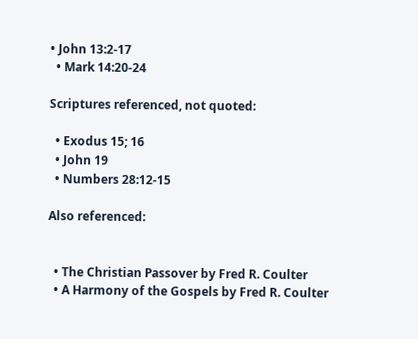• John 13:2-17
  • Mark 14:20-24

Scriptures referenced, not quoted:

  • Exodus 15; 16
  • John 19
  • Numbers 28:12-15

Also referenced:


  • The Christian Passover by Fred R. Coulter
  • A Harmony of the Gospels by Fred R. Coulter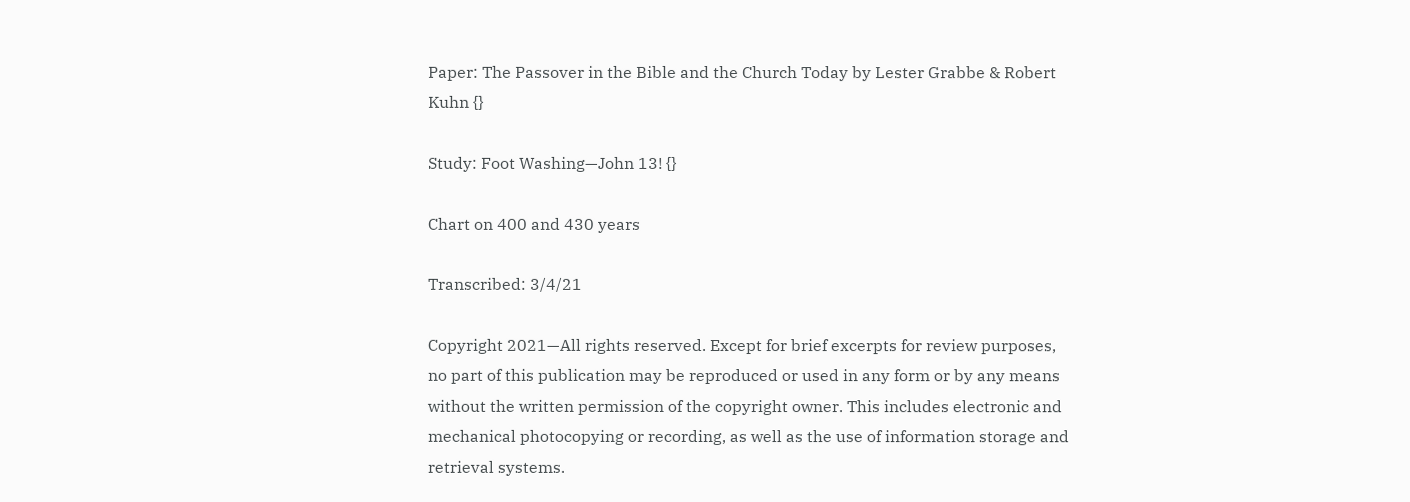Paper: The Passover in the Bible and the Church Today by Lester Grabbe & Robert Kuhn {}

Study: Foot Washing—John 13! {}

Chart on 400 and 430 years

Transcribed: 3/4/21

Copyright 2021—All rights reserved. Except for brief excerpts for review purposes, no part of this publication may be reproduced or used in any form or by any means without the written permission of the copyright owner. This includes electronic and mechanical photocopying or recording, as well as the use of information storage and retrieval systems.